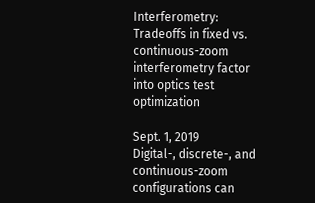Interferometry: Tradeoffs in fixed vs. continuous-zoom interferometry factor into optics test optimization

Sept. 1, 2019
Digital-, discrete-, and continuous-zoom configurations can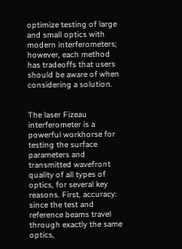optimize testing of large and small optics with modern interferometers; however, each method has tradeoffs that users should be aware of when considering a solution.


The laser Fizeau interferometer is a powerful workhorse for testing the surface parameters and transmitted wavefront quality of all types of optics, for several key reasons. First, accuracy: since the test and reference beams travel through exactly the same optics,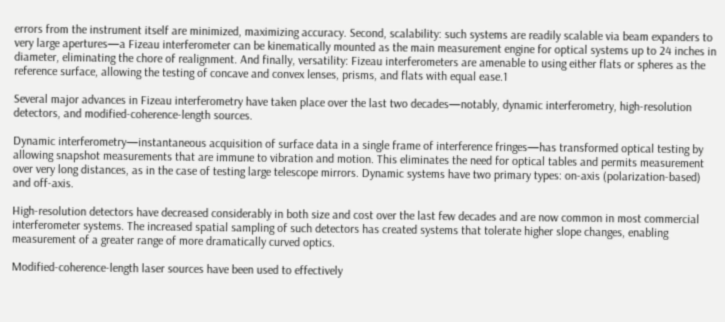errors from the instrument itself are minimized, maximizing accuracy. Second, scalability: such systems are readily scalable via beam expanders to very large apertures—a Fizeau interferometer can be kinematically mounted as the main measurement engine for optical systems up to 24 inches in diameter, eliminating the chore of realignment. And finally, versatility: Fizeau interferometers are amenable to using either flats or spheres as the reference surface, allowing the testing of concave and convex lenses, prisms, and flats with equal ease.1

Several major advances in Fizeau interferometry have taken place over the last two decades—notably, dynamic interferometry, high-resolution detectors, and modified-coherence-length sources.

Dynamic interferometry—instantaneous acquisition of surface data in a single frame of interference fringes—has transformed optical testing by allowing snapshot measurements that are immune to vibration and motion. This eliminates the need for optical tables and permits measurement over very long distances, as in the case of testing large telescope mirrors. Dynamic systems have two primary types: on-axis (polarization-based) and off-axis.

High-resolution detectors have decreased considerably in both size and cost over the last few decades and are now common in most commercial interferometer systems. The increased spatial sampling of such detectors has created systems that tolerate higher slope changes, enabling measurement of a greater range of more dramatically curved optics.

Modified-coherence-length laser sources have been used to effectively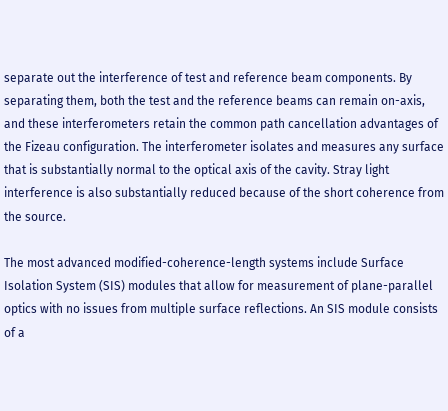separate out the interference of test and reference beam components. By separating them, both the test and the reference beams can remain on-axis, and these interferometers retain the common path cancellation advantages of the Fizeau configuration. The interferometer isolates and measures any surface that is substantially normal to the optical axis of the cavity. Stray light interference is also substantially reduced because of the short coherence from the source.

The most advanced modified-coherence-length systems include Surface Isolation System (SIS) modules that allow for measurement of plane-parallel optics with no issues from multiple surface reflections. An SIS module consists of a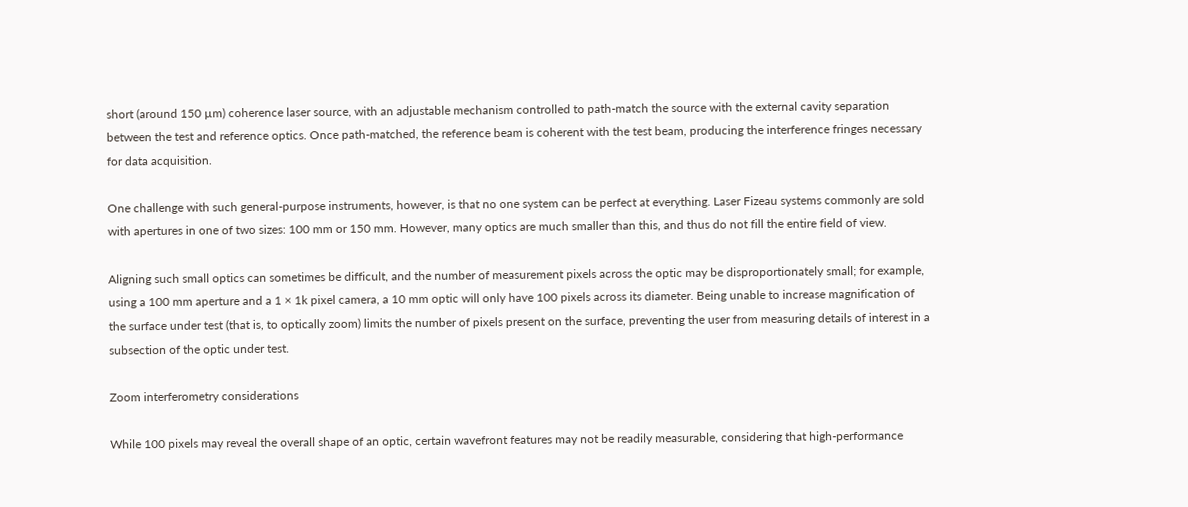short (around 150 µm) coherence laser source, with an adjustable mechanism controlled to path-match the source with the external cavity separation between the test and reference optics. Once path-matched, the reference beam is coherent with the test beam, producing the interference fringes necessary for data acquisition.

One challenge with such general-purpose instruments, however, is that no one system can be perfect at everything. Laser Fizeau systems commonly are sold with apertures in one of two sizes: 100 mm or 150 mm. However, many optics are much smaller than this, and thus do not fill the entire field of view.

Aligning such small optics can sometimes be difficult, and the number of measurement pixels across the optic may be disproportionately small; for example, using a 100 mm aperture and a 1 × 1k pixel camera, a 10 mm optic will only have 100 pixels across its diameter. Being unable to increase magnification of the surface under test (that is, to optically zoom) limits the number of pixels present on the surface, preventing the user from measuring details of interest in a subsection of the optic under test.

Zoom interferometry considerations

While 100 pixels may reveal the overall shape of an optic, certain wavefront features may not be readily measurable, considering that high-performance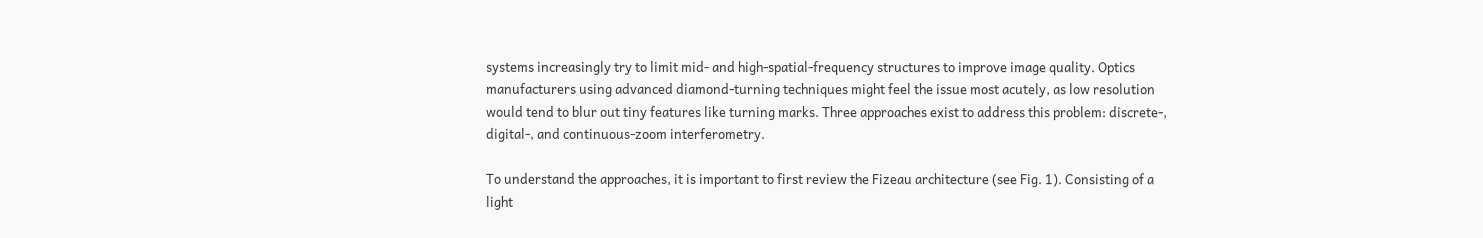systems increasingly try to limit mid- and high-spatial-frequency structures to improve image quality. Optics manufacturers using advanced diamond-turning techniques might feel the issue most acutely, as low resolution would tend to blur out tiny features like turning marks. Three approaches exist to address this problem: discrete-, digital-, and continuous-zoom interferometry.

To understand the approaches, it is important to first review the Fizeau architecture (see Fig. 1). Consisting of a light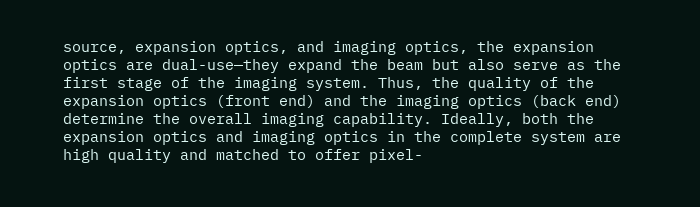source, expansion optics, and imaging optics, the expansion optics are dual-use—they expand the beam but also serve as the first stage of the imaging system. Thus, the quality of the expansion optics (front end) and the imaging optics (back end) determine the overall imaging capability. Ideally, both the expansion optics and imaging optics in the complete system are high quality and matched to offer pixel-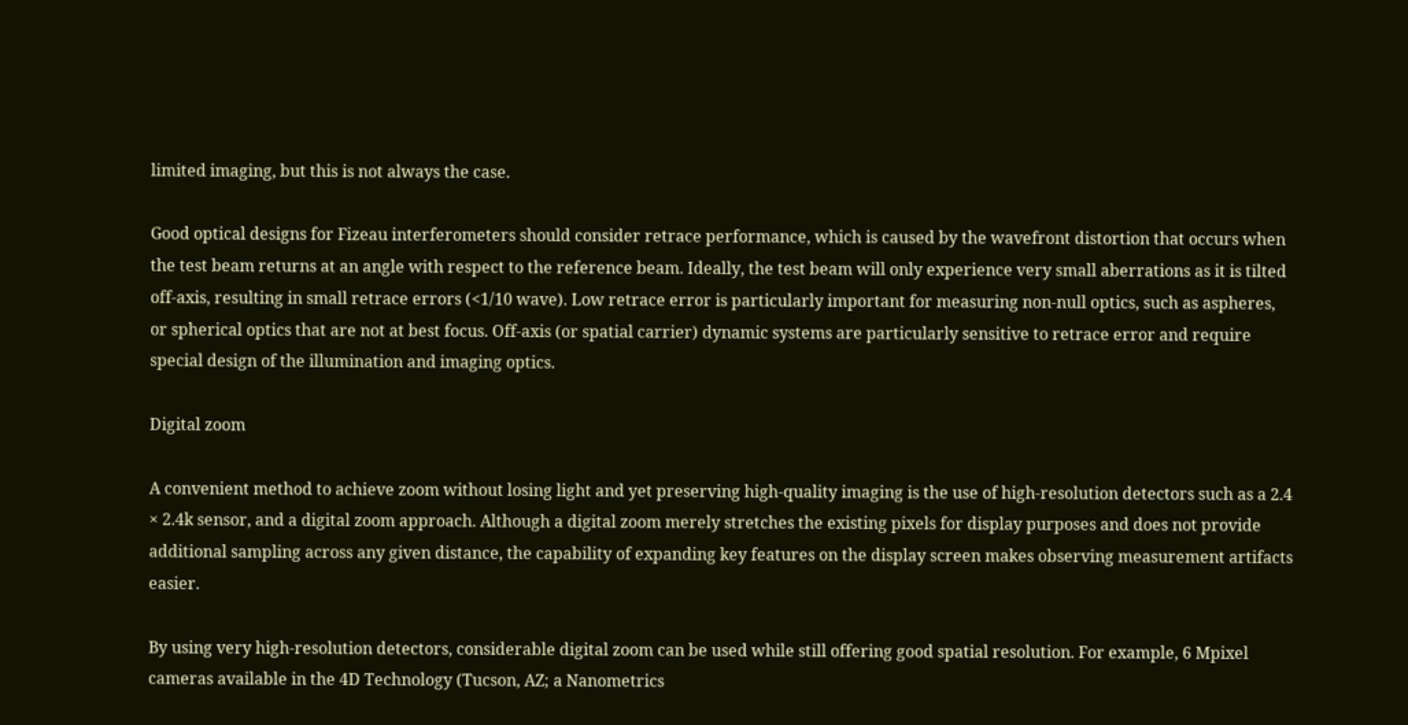limited imaging, but this is not always the case.

Good optical designs for Fizeau interferometers should consider retrace performance, which is caused by the wavefront distortion that occurs when the test beam returns at an angle with respect to the reference beam. Ideally, the test beam will only experience very small aberrations as it is tilted off-axis, resulting in small retrace errors (<1/10 wave). Low retrace error is particularly important for measuring non-null optics, such as aspheres, or spherical optics that are not at best focus. Off-axis (or spatial carrier) dynamic systems are particularly sensitive to retrace error and require special design of the illumination and imaging optics.

Digital zoom

A convenient method to achieve zoom without losing light and yet preserving high-quality imaging is the use of high-resolution detectors such as a 2.4 × 2.4k sensor, and a digital zoom approach. Although a digital zoom merely stretches the existing pixels for display purposes and does not provide additional sampling across any given distance, the capability of expanding key features on the display screen makes observing measurement artifacts easier.

By using very high-resolution detectors, considerable digital zoom can be used while still offering good spatial resolution. For example, 6 Mpixel cameras available in the 4D Technology (Tucson, AZ; a Nanometrics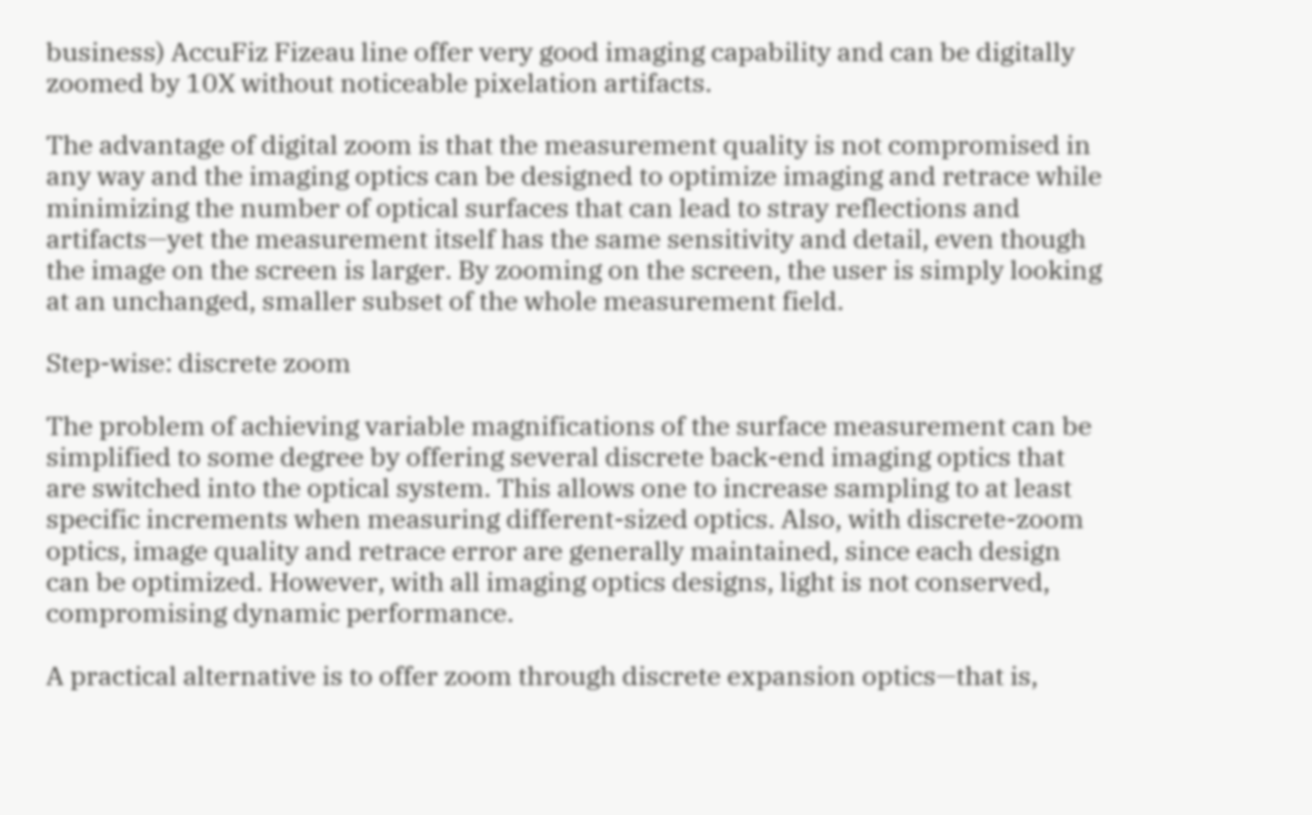business) AccuFiz Fizeau line offer very good imaging capability and can be digitally zoomed by 10X without noticeable pixelation artifacts.

The advantage of digital zoom is that the measurement quality is not compromised in any way and the imaging optics can be designed to optimize imaging and retrace while minimizing the number of optical surfaces that can lead to stray reflections and artifacts—yet the measurement itself has the same sensitivity and detail, even though the image on the screen is larger. By zooming on the screen, the user is simply looking at an unchanged, smaller subset of the whole measurement field.

Step-wise: discrete zoom

The problem of achieving variable magnifications of the surface measurement can be simplified to some degree by offering several discrete back-end imaging optics that are switched into the optical system. This allows one to increase sampling to at least specific increments when measuring different-sized optics. Also, with discrete-zoom optics, image quality and retrace error are generally maintained, since each design can be optimized. However, with all imaging optics designs, light is not conserved, compromising dynamic performance.

A practical alternative is to offer zoom through discrete expansion optics—that is,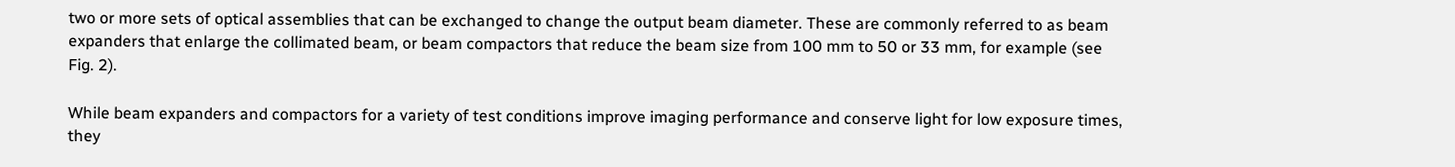two or more sets of optical assemblies that can be exchanged to change the output beam diameter. These are commonly referred to as beam expanders that enlarge the collimated beam, or beam compactors that reduce the beam size from 100 mm to 50 or 33 mm, for example (see Fig. 2).

While beam expanders and compactors for a variety of test conditions improve imaging performance and conserve light for low exposure times, they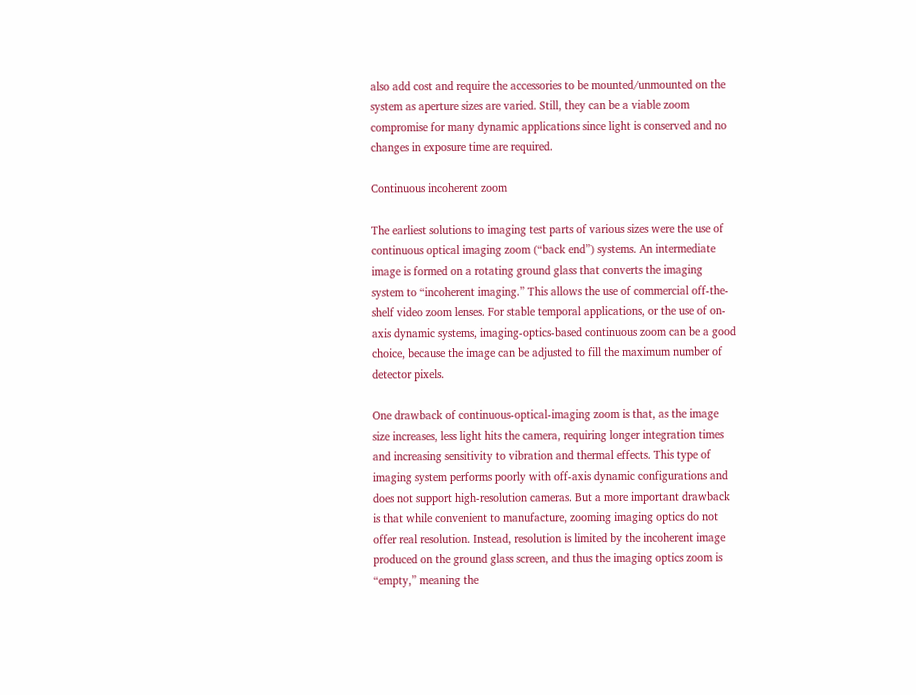also add cost and require the accessories to be mounted/unmounted on the system as aperture sizes are varied. Still, they can be a viable zoom compromise for many dynamic applications since light is conserved and no changes in exposure time are required.

Continuous incoherent zoom

The earliest solutions to imaging test parts of various sizes were the use of continuous optical imaging zoom (“back end”) systems. An intermediate image is formed on a rotating ground glass that converts the imaging system to “incoherent imaging.” This allows the use of commercial off-the-shelf video zoom lenses. For stable temporal applications, or the use of on-axis dynamic systems, imaging-optics-based continuous zoom can be a good choice, because the image can be adjusted to fill the maximum number of detector pixels.

One drawback of continuous-optical-imaging zoom is that, as the image size increases, less light hits the camera, requiring longer integration times and increasing sensitivity to vibration and thermal effects. This type of imaging system performs poorly with off-axis dynamic configurations and does not support high-resolution cameras. But a more important drawback is that while convenient to manufacture, zooming imaging optics do not offer real resolution. Instead, resolution is limited by the incoherent image produced on the ground glass screen, and thus the imaging optics zoom is “empty,” meaning the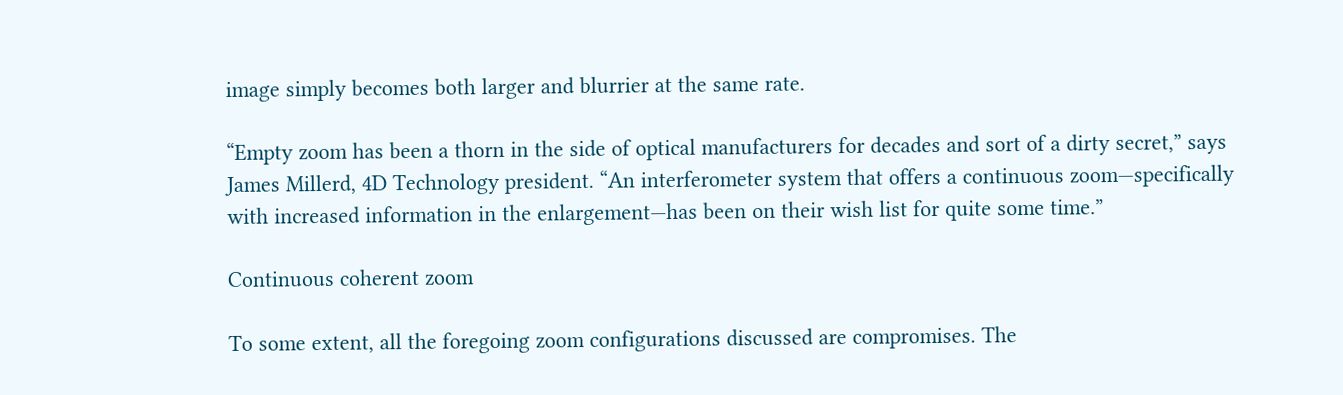image simply becomes both larger and blurrier at the same rate.

“Empty zoom has been a thorn in the side of optical manufacturers for decades and sort of a dirty secret,” says James Millerd, 4D Technology president. “An interferometer system that offers a continuous zoom—specifically with increased information in the enlargement—has been on their wish list for quite some time.”

Continuous coherent zoom

To some extent, all the foregoing zoom configurations discussed are compromises. The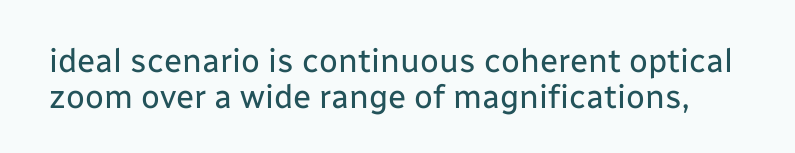ideal scenario is continuous coherent optical zoom over a wide range of magnifications,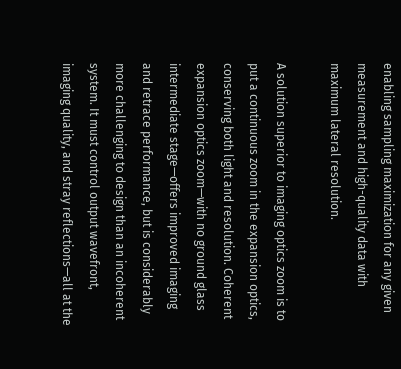enabling sampling maximization for any given measurement and high-quality data with maximum lateral resolution.

A solution superior to imaging optics zoom is to put a continuous zoom in the expansion optics, conserving both light and resolution. Coherent expansion optics zoom—with no ground glass intermediate stage—offers improved imaging and retrace performance, but is considerably more challenging to design than an incoherent system. It must control output wavefront, imaging quality, and stray reflections—all at the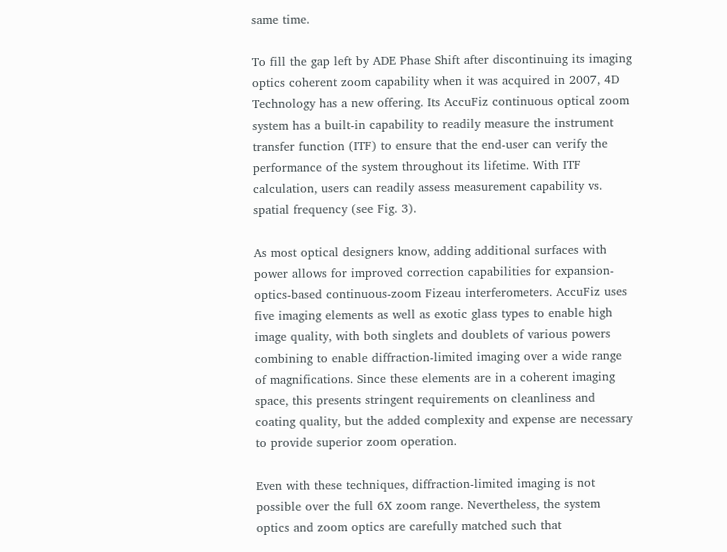same time.

To fill the gap left by ADE Phase Shift after discontinuing its imaging optics coherent zoom capability when it was acquired in 2007, 4D Technology has a new offering. Its AccuFiz continuous optical zoom system has a built-in capability to readily measure the instrument transfer function (ITF) to ensure that the end-user can verify the performance of the system throughout its lifetime. With ITF calculation, users can readily assess measurement capability vs. spatial frequency (see Fig. 3).

As most optical designers know, adding additional surfaces with power allows for improved correction capabilities for expansion-optics-based continuous-zoom Fizeau interferometers. AccuFiz uses five imaging elements as well as exotic glass types to enable high image quality, with both singlets and doublets of various powers combining to enable diffraction-limited imaging over a wide range of magnifications. Since these elements are in a coherent imaging space, this presents stringent requirements on cleanliness and coating quality, but the added complexity and expense are necessary to provide superior zoom operation.

Even with these techniques, diffraction-limited imaging is not possible over the full 6X zoom range. Nevertheless, the system optics and zoom optics are carefully matched such that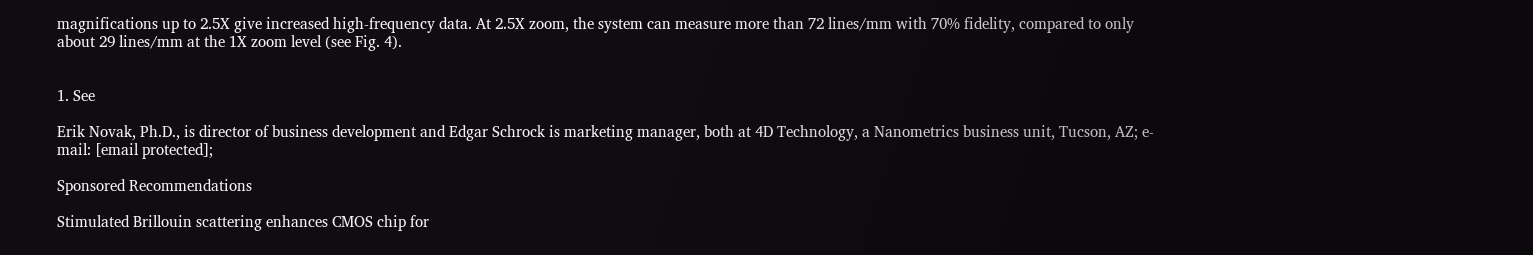magnifications up to 2.5X give increased high-frequency data. At 2.5X zoom, the system can measure more than 72 lines/mm with 70% fidelity, compared to only about 29 lines/mm at the 1X zoom level (see Fig. 4).


1. See

Erik Novak, Ph.D., is director of business development and Edgar Schrock is marketing manager, both at 4D Technology, a Nanometrics business unit, Tucson, AZ; e-mail: [email protected];

Sponsored Recommendations

Stimulated Brillouin scattering enhances CMOS chip for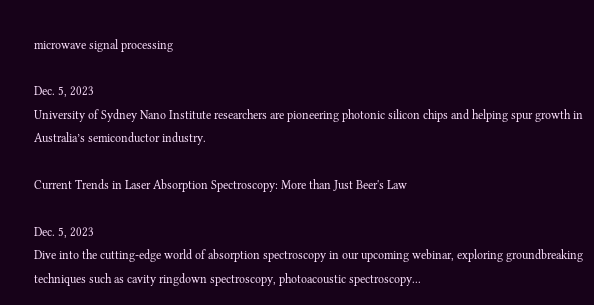microwave signal processing

Dec. 5, 2023
University of Sydney Nano Institute researchers are pioneering photonic silicon chips and helping spur growth in Australia’s semiconductor industry.

Current Trends in Laser Absorption Spectroscopy: More than Just Beer's Law

Dec. 5, 2023
Dive into the cutting-edge world of absorption spectroscopy in our upcoming webinar, exploring groundbreaking techniques such as cavity ringdown spectroscopy, photoacoustic spectroscopy...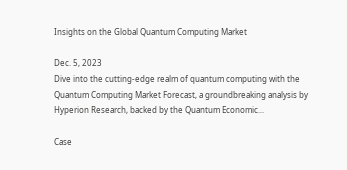Insights on the Global Quantum Computing Market

Dec. 5, 2023
Dive into the cutting-edge realm of quantum computing with the Quantum Computing Market Forecast, a groundbreaking analysis by Hyperion Research, backed by the Quantum Economic...

Case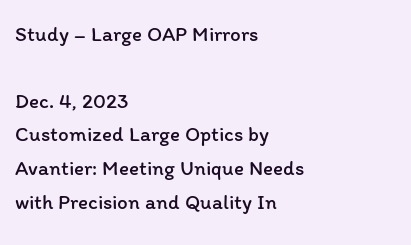Study – Large OAP Mirrors

Dec. 4, 2023
Customized Large Optics by Avantier: Meeting Unique Needs with Precision and Quality In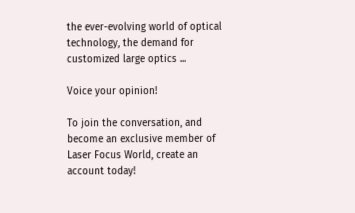the ever-evolving world of optical technology, the demand for customized large optics ...

Voice your opinion!

To join the conversation, and become an exclusive member of Laser Focus World, create an account today!